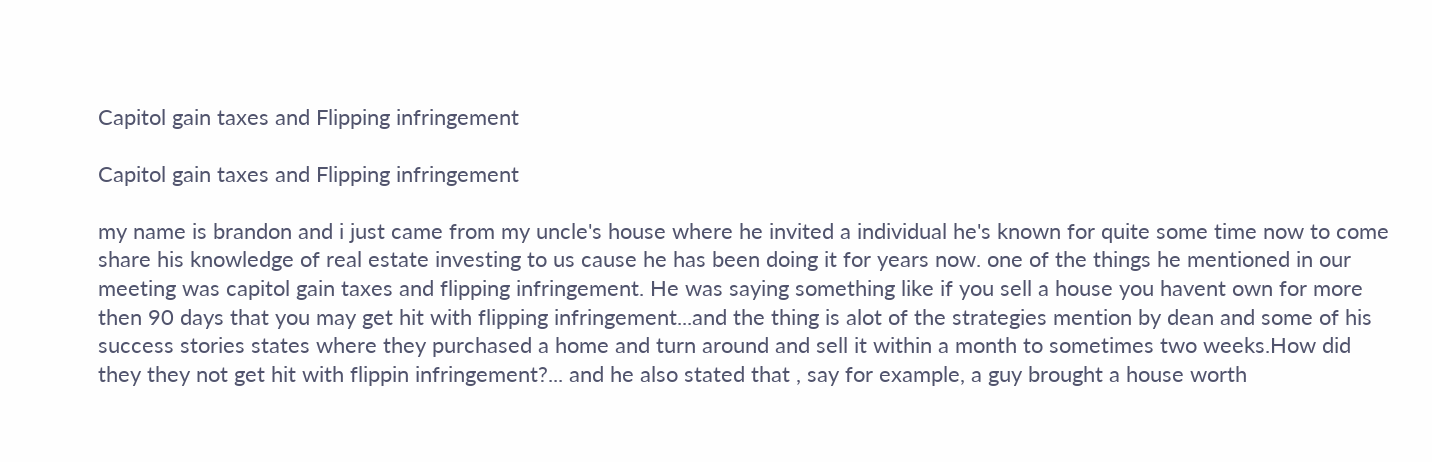Capitol gain taxes and Flipping infringement

Capitol gain taxes and Flipping infringement

my name is brandon and i just came from my uncle's house where he invited a individual he's known for quite some time now to come share his knowledge of real estate investing to us cause he has been doing it for years now. one of the things he mentioned in our meeting was capitol gain taxes and flipping infringement. He was saying something like if you sell a house you havent own for more then 90 days that you may get hit with flipping infringement...and the thing is alot of the strategies mention by dean and some of his success stories states where they purchased a home and turn around and sell it within a month to sometimes two weeks.How did they they not get hit with flippin infringement?... and he also stated that , say for example, a guy brought a house worth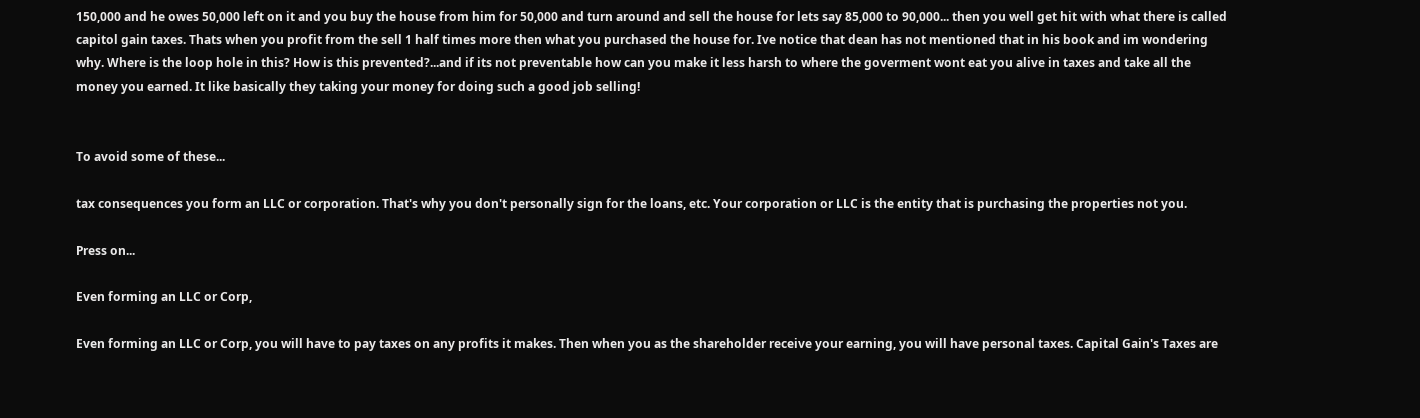150,000 and he owes 50,000 left on it and you buy the house from him for 50,000 and turn around and sell the house for lets say 85,000 to 90,000... then you well get hit with what there is called capitol gain taxes. Thats when you profit from the sell 1 half times more then what you purchased the house for. Ive notice that dean has not mentioned that in his book and im wondering why. Where is the loop hole in this? How is this prevented?...and if its not preventable how can you make it less harsh to where the goverment wont eat you alive in taxes and take all the money you earned. It like basically they taking your money for doing such a good job selling!


To avoid some of these...

tax consequences you form an LLC or corporation. That's why you don't personally sign for the loans, etc. Your corporation or LLC is the entity that is purchasing the properties not you.

Press on...

Even forming an LLC or Corp,

Even forming an LLC or Corp, you will have to pay taxes on any profits it makes. Then when you as the shareholder receive your earning, you will have personal taxes. Capital Gain's Taxes are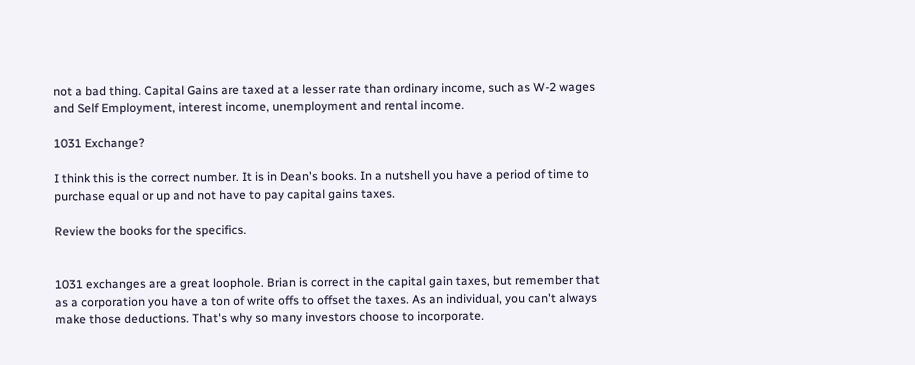not a bad thing. Capital Gains are taxed at a lesser rate than ordinary income, such as W-2 wages and Self Employment, interest income, unemployment and rental income.

1031 Exchange?

I think this is the correct number. It is in Dean's books. In a nutshell you have a period of time to purchase equal or up and not have to pay capital gains taxes.

Review the books for the specifics.


1031 exchanges are a great loophole. Brian is correct in the capital gain taxes, but remember that as a corporation you have a ton of write offs to offset the taxes. As an individual, you can't always make those deductions. That's why so many investors choose to incorporate.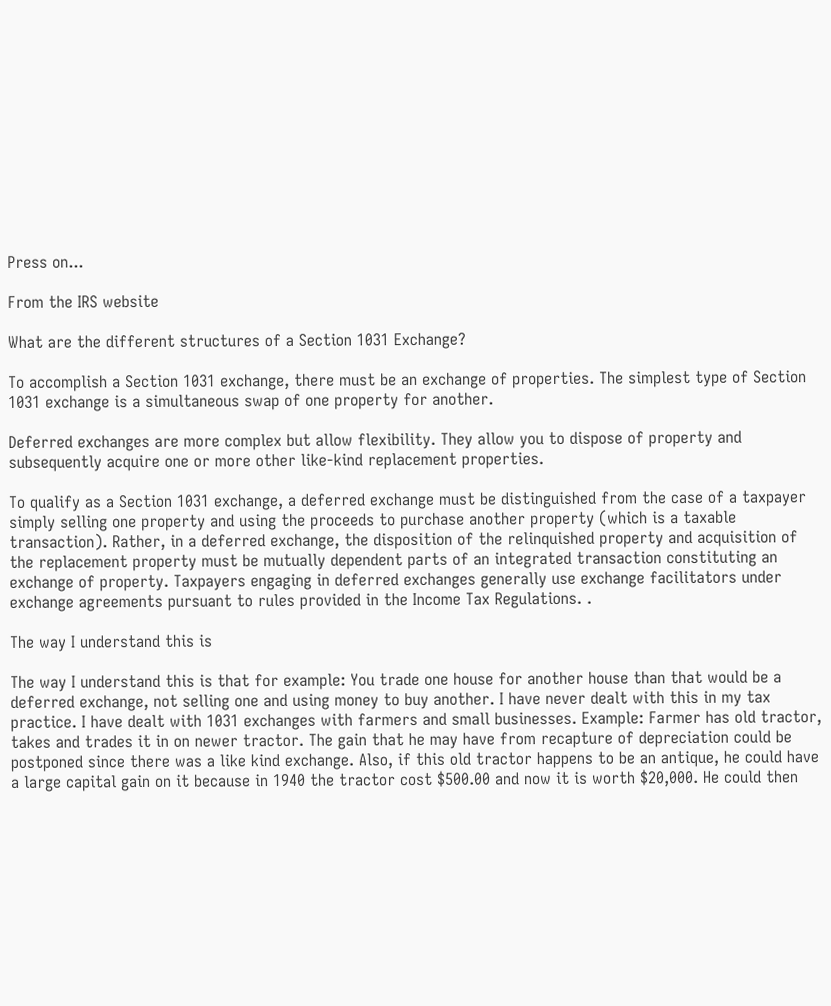Press on...

From the IRS website

What are the different structures of a Section 1031 Exchange?

To accomplish a Section 1031 exchange, there must be an exchange of properties. The simplest type of Section 1031 exchange is a simultaneous swap of one property for another.

Deferred exchanges are more complex but allow flexibility. They allow you to dispose of property and subsequently acquire one or more other like-kind replacement properties.

To qualify as a Section 1031 exchange, a deferred exchange must be distinguished from the case of a taxpayer simply selling one property and using the proceeds to purchase another property (which is a taxable transaction). Rather, in a deferred exchange, the disposition of the relinquished property and acquisition of the replacement property must be mutually dependent parts of an integrated transaction constituting an exchange of property. Taxpayers engaging in deferred exchanges generally use exchange facilitators under exchange agreements pursuant to rules provided in the Income Tax Regulations. .

The way I understand this is

The way I understand this is that for example: You trade one house for another house than that would be a deferred exchange, not selling one and using money to buy another. I have never dealt with this in my tax practice. I have dealt with 1031 exchanges with farmers and small businesses. Example: Farmer has old tractor, takes and trades it in on newer tractor. The gain that he may have from recapture of depreciation could be postponed since there was a like kind exchange. Also, if this old tractor happens to be an antique, he could have a large capital gain on it because in 1940 the tractor cost $500.00 and now it is worth $20,000. He could then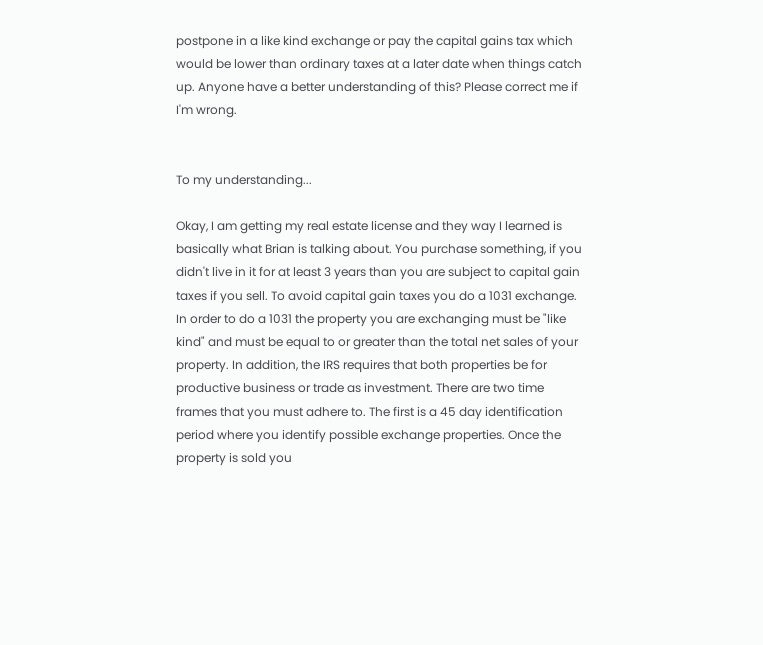postpone in a like kind exchange or pay the capital gains tax which would be lower than ordinary taxes at a later date when things catch up. Anyone have a better understanding of this? Please correct me if I'm wrong.


To my understanding...

Okay, I am getting my real estate license and they way I learned is basically what Brian is talking about. You purchase something, if you didn't live in it for at least 3 years than you are subject to capital gain taxes if you sell. To avoid capital gain taxes you do a 1031 exchange. In order to do a 1031 the property you are exchanging must be "like kind" and must be equal to or greater than the total net sales of your property. In addition, the IRS requires that both properties be for productive business or trade as investment. There are two time frames that you must adhere to. The first is a 45 day identification period where you identify possible exchange properties. Once the property is sold you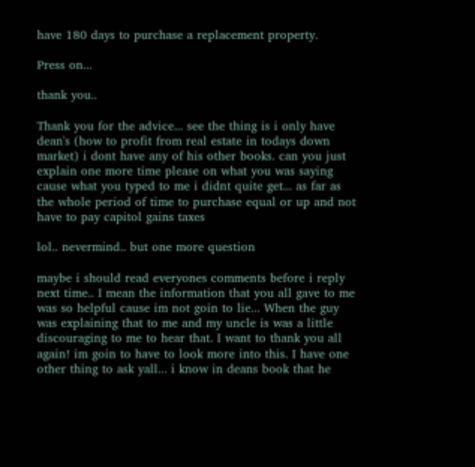have 180 days to purchase a replacement property.

Press on...

thank you..

Thank you for the advice... see the thing is i only have dean's (how to profit from real estate in todays down market) i dont have any of his other books. can you just explain one more time please on what you was saying cause what you typed to me i didnt quite get... as far as the whole period of time to purchase equal or up and not have to pay capitol gains taxes

lol.. nevermind.. but one more question

maybe i should read everyones comments before i reply next time.. I mean the information that you all gave to me was so helpful cause im not goin to lie... When the guy was explaining that to me and my uncle is was a little discouraging to me to hear that. I want to thank you all again! im goin to have to look more into this. I have one other thing to ask yall... i know in deans book that he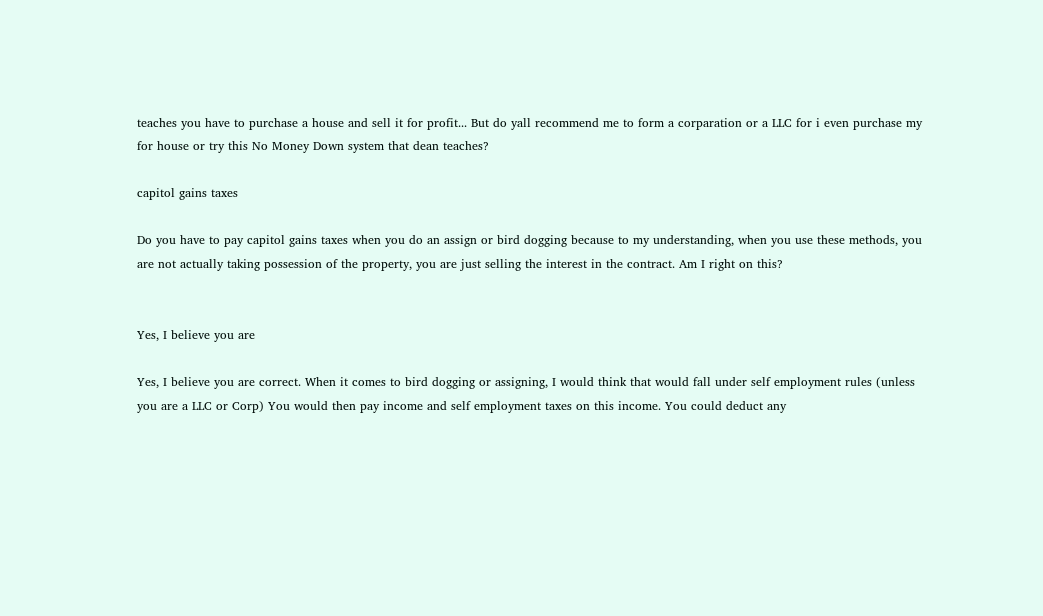teaches you have to purchase a house and sell it for profit... But do yall recommend me to form a corparation or a LLC for i even purchase my for house or try this No Money Down system that dean teaches?

capitol gains taxes

Do you have to pay capitol gains taxes when you do an assign or bird dogging because to my understanding, when you use these methods, you are not actually taking possession of the property, you are just selling the interest in the contract. Am I right on this?


Yes, I believe you are

Yes, I believe you are correct. When it comes to bird dogging or assigning, I would think that would fall under self employment rules (unless you are a LLC or Corp) You would then pay income and self employment taxes on this income. You could deduct any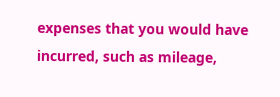expenses that you would have incurred, such as mileage,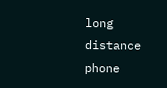long distance phone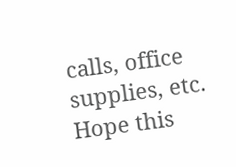calls, office supplies, etc. Hope this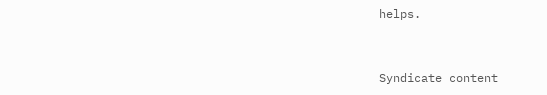helps.


Syndicate content